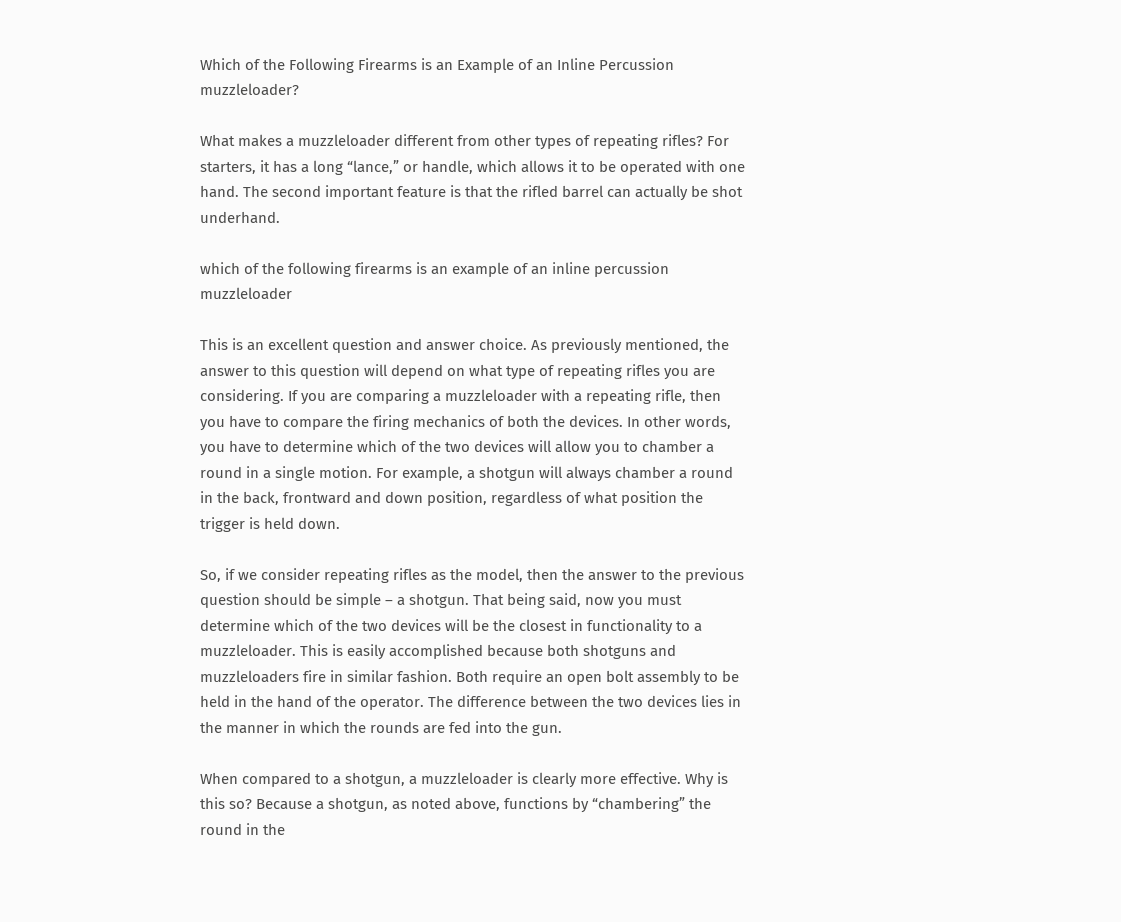Which of the Following Firearms is an Example of an Inline Percussion muzzleloader?

What makes a muzzleloader different from other types of repeating rifles? For starters, it has a long “lance,” or handle, which allows it to be operated with one hand. The second important feature is that the rifled barrel can actually be shot underhand.

which of the following firearms is an example of an inline percussion muzzleloader

This is an excellent question and answer choice. As previously mentioned, the answer to this question will depend on what type of repeating rifles you are considering. If you are comparing a muzzleloader with a repeating rifle, then you have to compare the firing mechanics of both the devices. In other words, you have to determine which of the two devices will allow you to chamber a round in a single motion. For example, a shotgun will always chamber a round in the back, frontward and down position, regardless of what position the trigger is held down.

So, if we consider repeating rifles as the model, then the answer to the previous question should be simple – a shotgun. That being said, now you must determine which of the two devices will be the closest in functionality to a muzzleloader. This is easily accomplished because both shotguns and muzzleloaders fire in similar fashion. Both require an open bolt assembly to be held in the hand of the operator. The difference between the two devices lies in the manner in which the rounds are fed into the gun.

When compared to a shotgun, a muzzleloader is clearly more effective. Why is this so? Because a shotgun, as noted above, functions by “chambering” the round in the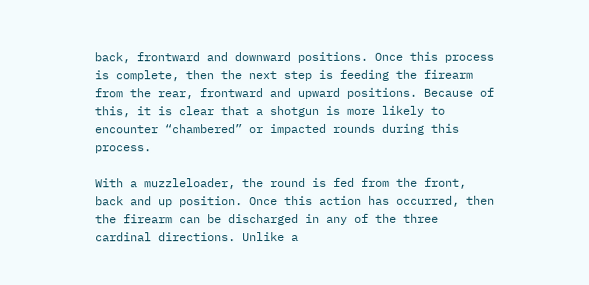back, frontward and downward positions. Once this process is complete, then the next step is feeding the firearm from the rear, frontward and upward positions. Because of this, it is clear that a shotgun is more likely to encounter “chambered” or impacted rounds during this process.

With a muzzleloader, the round is fed from the front, back and up position. Once this action has occurred, then the firearm can be discharged in any of the three cardinal directions. Unlike a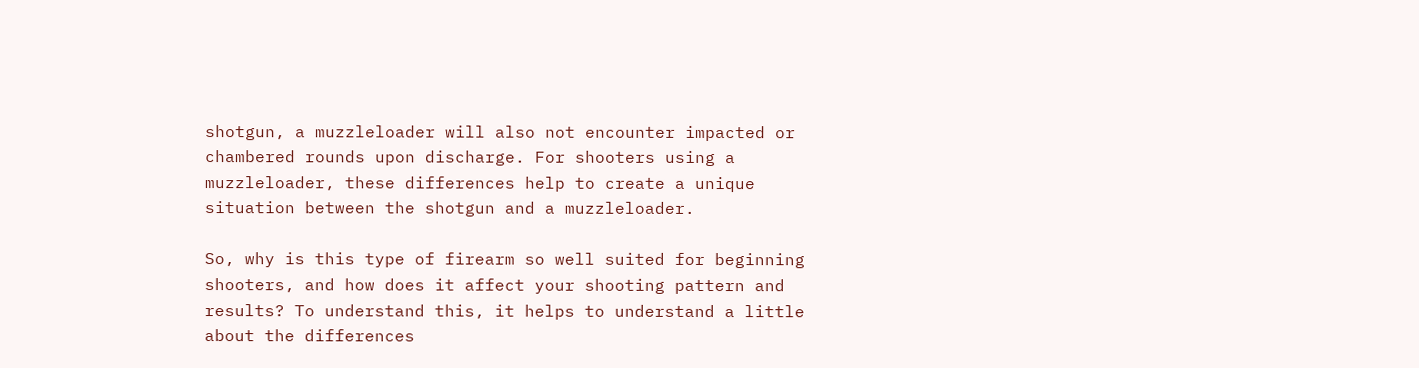shotgun, a muzzleloader will also not encounter impacted or chambered rounds upon discharge. For shooters using a muzzleloader, these differences help to create a unique situation between the shotgun and a muzzleloader.

So, why is this type of firearm so well suited for beginning shooters, and how does it affect your shooting pattern and results? To understand this, it helps to understand a little about the differences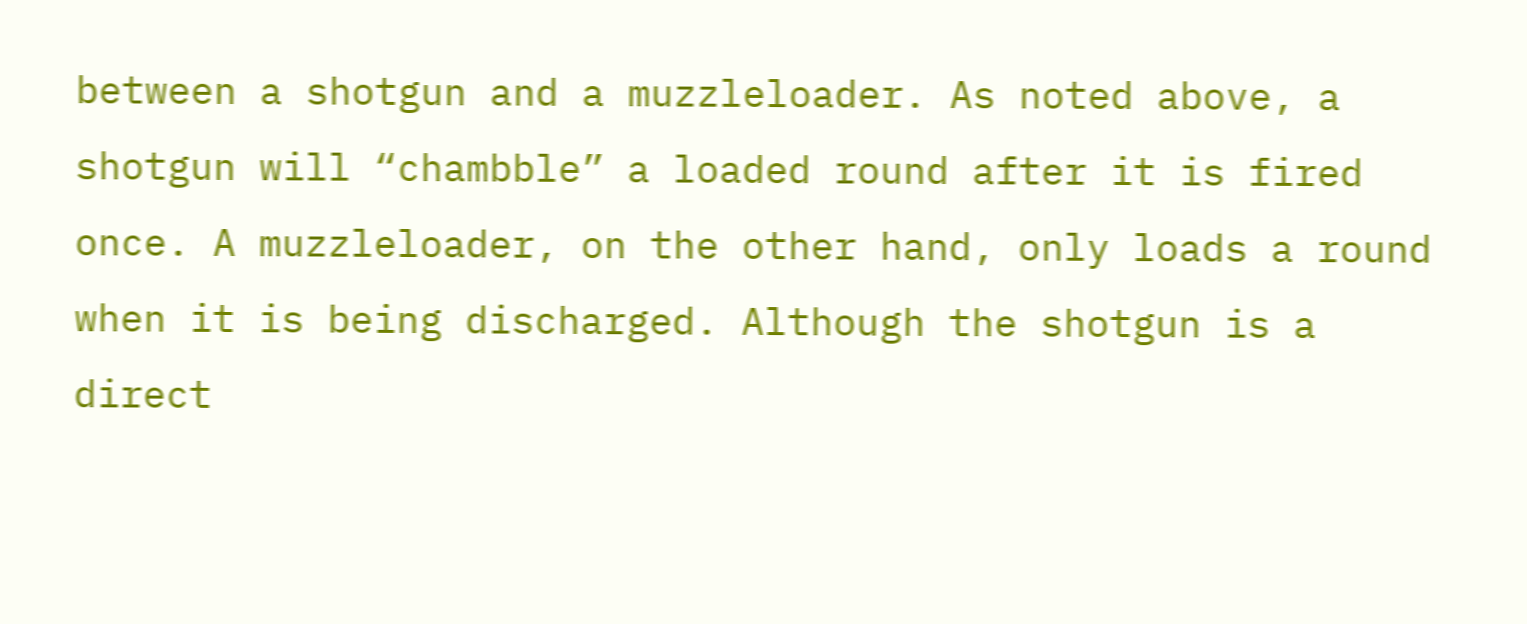between a shotgun and a muzzleloader. As noted above, a shotgun will “chambble” a loaded round after it is fired once. A muzzleloader, on the other hand, only loads a round when it is being discharged. Although the shotgun is a direct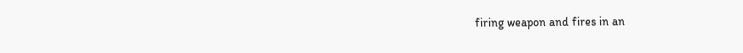firing weapon and fires in an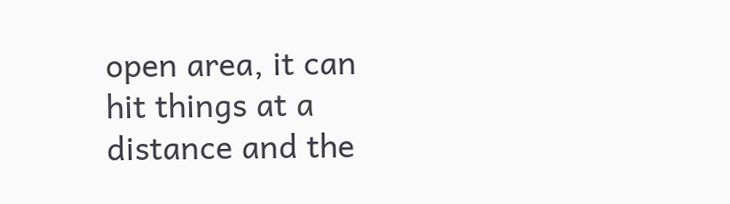open area, it can hit things at a distance and the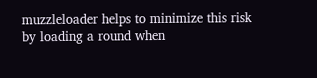muzzleloader helps to minimize this risk by loading a round when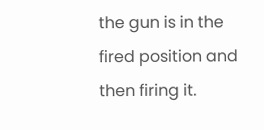the gun is in the fired position and then firing it.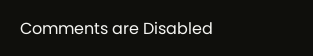Comments are Disabled